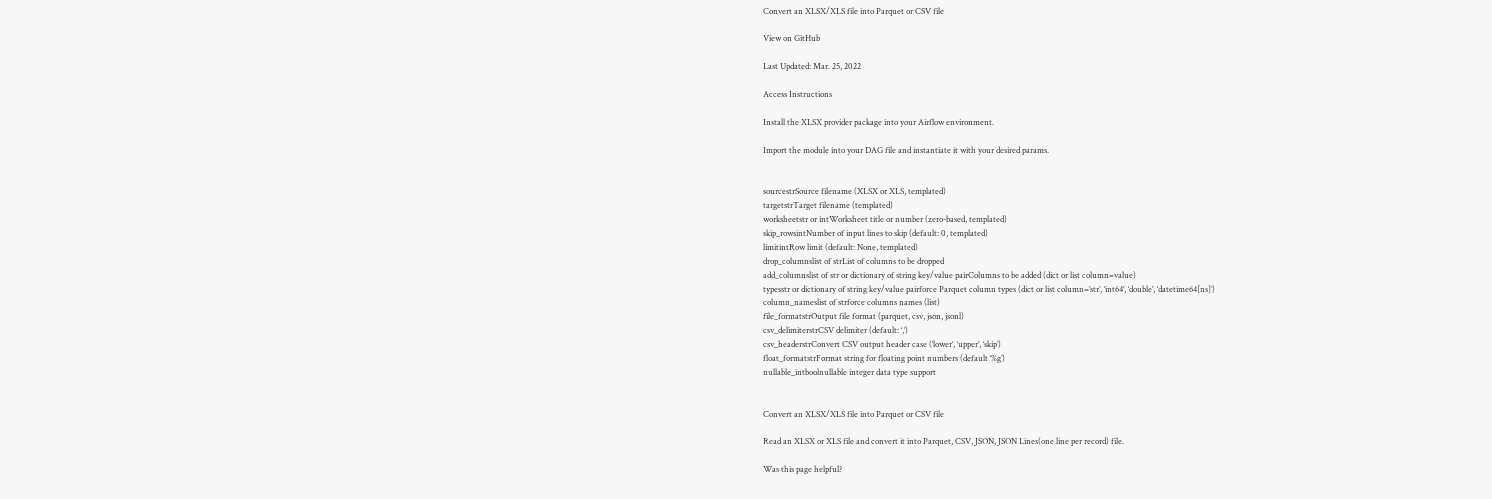Convert an XLSX/XLS file into Parquet or CSV file

View on GitHub

Last Updated: Mar. 25, 2022

Access Instructions

Install the XLSX provider package into your Airflow environment.

Import the module into your DAG file and instantiate it with your desired params.


sourcestrSource filename (XLSX or XLS, templated)
targetstrTarget filename (templated)
worksheetstr or intWorksheet title or number (zero-based, templated)
skip_rowsintNumber of input lines to skip (default: 0, templated)
limitintRow limit (default: None, templated)
drop_columnslist of strList of columns to be dropped
add_columnslist of str or dictionary of string key/value pairColumns to be added (dict or list column=value)
typesstr or dictionary of string key/value pairforce Parquet column types (dict or list column=’str’, ‘int64’, ‘double’, ‘datetime64[ns]’)
column_nameslist of strforce columns names (list)
file_formatstrOutput file format (parquet, csv, json, jsonl)
csv_delimiterstrCSV delimiter (default: ‘,’)
csv_headerstrConvert CSV output header case (‘lower’, ‘upper’, ‘skip’)
float_formatstrFormat string for floating point numbers (default ‘%g’)
nullable_intboolnullable integer data type support


Convert an XLSX/XLS file into Parquet or CSV file

Read an XLSX or XLS file and convert it into Parquet, CSV, JSON, JSON Lines(one line per record) file.

Was this page helpful?